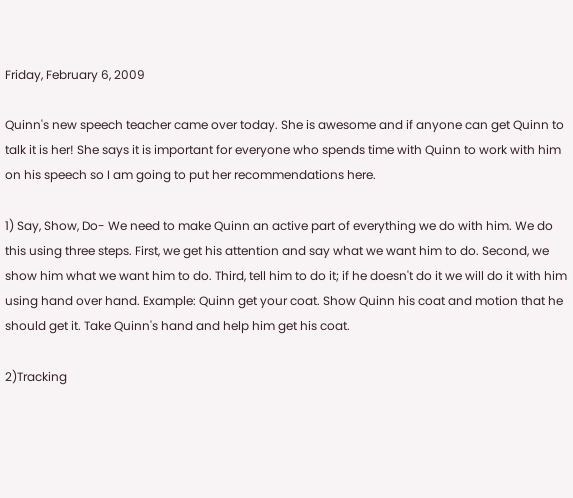Friday, February 6, 2009

Quinn's new speech teacher came over today. She is awesome and if anyone can get Quinn to talk it is her! She says it is important for everyone who spends time with Quinn to work with him on his speech so I am going to put her recommendations here.

1) Say, Show, Do- We need to make Quinn an active part of everything we do with him. We do this using three steps. First, we get his attention and say what we want him to do. Second, we show him what we want him to do. Third, tell him to do it; if he doesn't do it we will do it with him using hand over hand. Example: Quinn get your coat. Show Quinn his coat and motion that he should get it. Take Quinn's hand and help him get his coat.

2)Tracking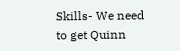Skills- We need to get Quinn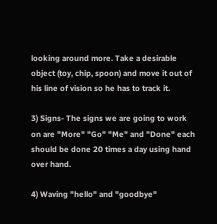looking around more. Take a desirable object (toy, chip, spoon) and move it out of his line of vision so he has to track it.

3) Signs- The signs we are going to work on are "More" "Go" "Me" and "Done" each should be done 20 times a day using hand over hand.

4) Waving "hello" and "goodbye"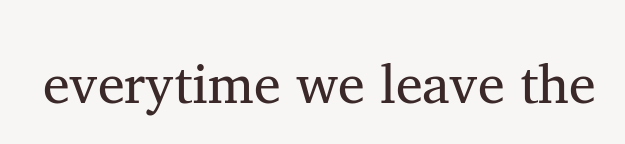everytime we leave the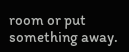room or put something away.